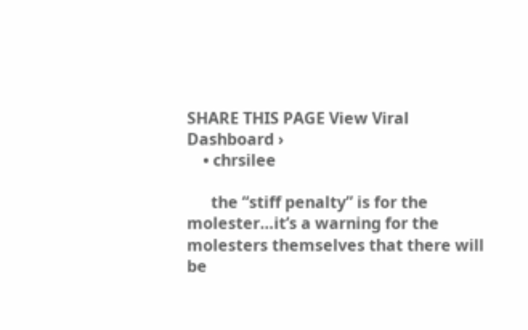SHARE THIS PAGE View Viral Dashboard ›
    • chrsilee

      the “stiff penalty” is for the molester…it’s a warning for the molesters themselves that there will be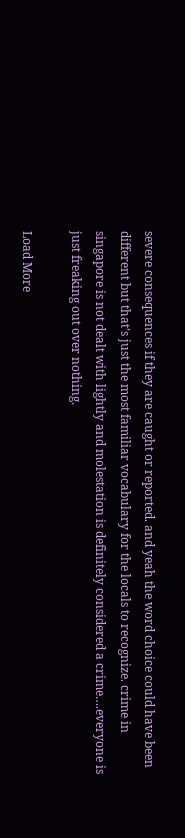severe consequences if they are caught or reported. and yeah the word choice could have been different but that’s just the most familiar vocabulary for the locals to recognize. crime in singapore is not dealt with lightly and molestation is definitely considered a crime….everyone is just freaking out over nothing.

Load More